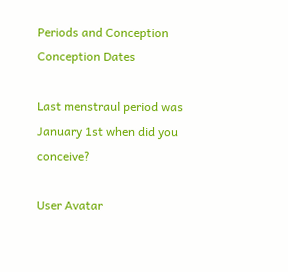Periods and Conception
Conception Dates

Last menstraul period was January 1st when did you conceive?

User Avatar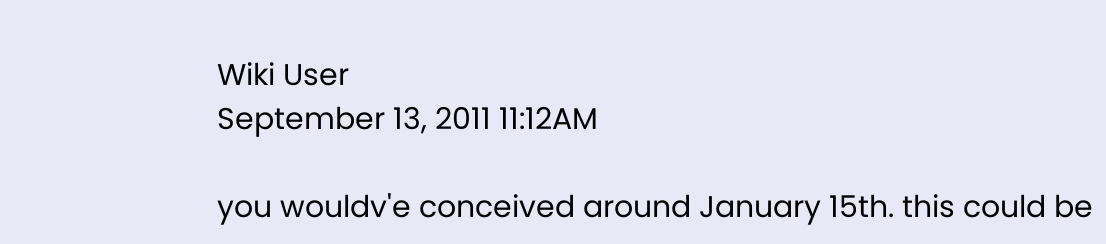Wiki User
September 13, 2011 11:12AM

you wouldv'e conceived around January 15th. this could be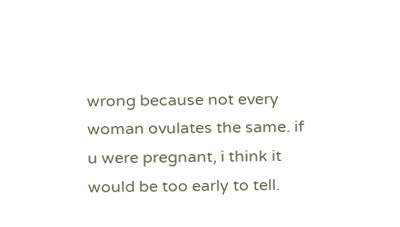wrong because not every woman ovulates the same. if u were pregnant, i think it would be too early to tell.